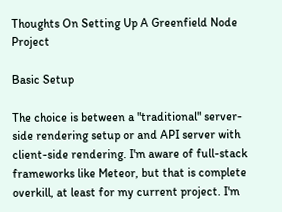Thoughts On Setting Up A Greenfield Node Project

Basic Setup

The choice is between a "traditional" server-side rendering setup or and API server with client-side rendering. I'm aware of full-stack frameworks like Meteor, but that is complete overkill, at least for my current project. I'm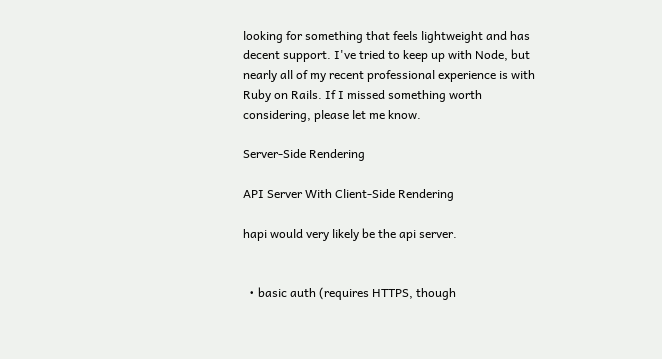looking for something that feels lightweight and has decent support. I've tried to keep up with Node, but nearly all of my recent professional experience is with Ruby on Rails. If I missed something worth considering, please let me know.

Server-Side Rendering

API Server With Client-Side Rendering

hapi would very likely be the api server.


  • basic auth (requires HTTPS, though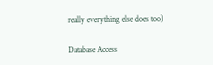really everything else does too)

Database Access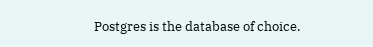Postgres is the database of choice.